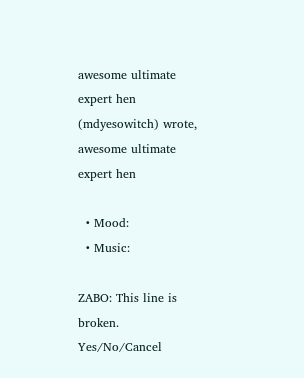awesome ultimate expert hen (mdyesowitch) wrote,
awesome ultimate expert hen

  • Mood:
  • Music:

ZABO: This line is broken. Yes/No/Cancel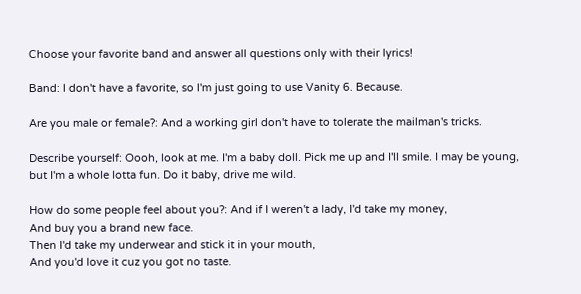Choose your favorite band and answer all questions only with their lyrics!

Band: I don't have a favorite, so I'm just going to use Vanity 6. Because.

Are you male or female?: And a working girl don't have to tolerate the mailman's tricks.

Describe yourself: Oooh, look at me. I'm a baby doll. Pick me up and I'll smile. I may be young, but I'm a whole lotta fun. Do it baby, drive me wild.

How do some people feel about you?: And if I weren't a lady, I'd take my money,
And buy you a brand new face.
Then I'd take my underwear and stick it in your mouth,
And you'd love it cuz you got no taste.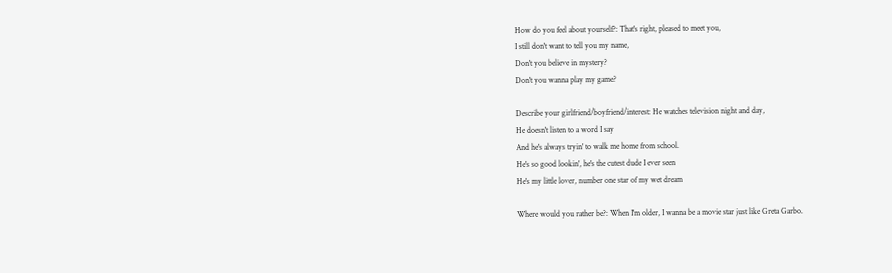How do you feel about yourself?: That's right, pleased to meet you,
I still don't want to tell you my name,
Don't you believe in mystery?
Don't you wanna play my game?

Describe your girlfriend/boyfriend/interest: He watches television night and day,
He doesn't listen to a word I say
And he's always tryin' to walk me home from school.
He's so good lookin', he's the cutest dude I ever seen
He's my little lover, number one star of my wet dream

Where would you rather be?: When I'm older, I wanna be a movie star just like Greta Garbo.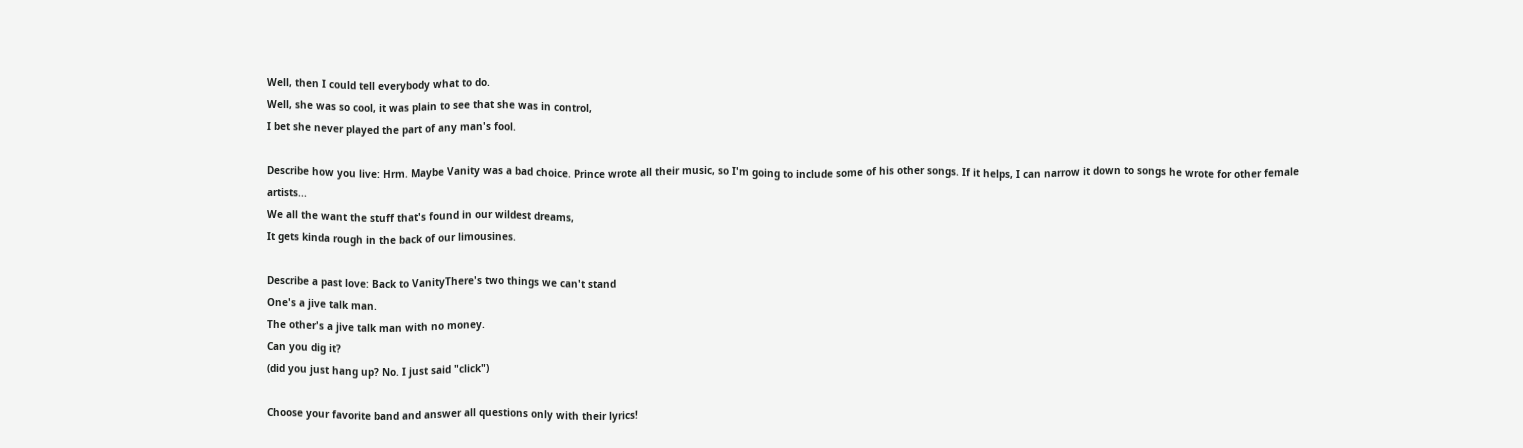Well, then I could tell everybody what to do.
Well, she was so cool, it was plain to see that she was in control,
I bet she never played the part of any man's fool.

Describe how you live: Hrm. Maybe Vanity was a bad choice. Prince wrote all their music, so I'm going to include some of his other songs. If it helps, I can narrow it down to songs he wrote for other female artists...
We all the want the stuff that's found in our wildest dreams,
It gets kinda rough in the back of our limousines.

Describe a past love: Back to VanityThere's two things we can't stand
One's a jive talk man.
The other's a jive talk man with no money.
Can you dig it?
(did you just hang up? No. I just said "click")

Choose your favorite band and answer all questions only with their lyrics!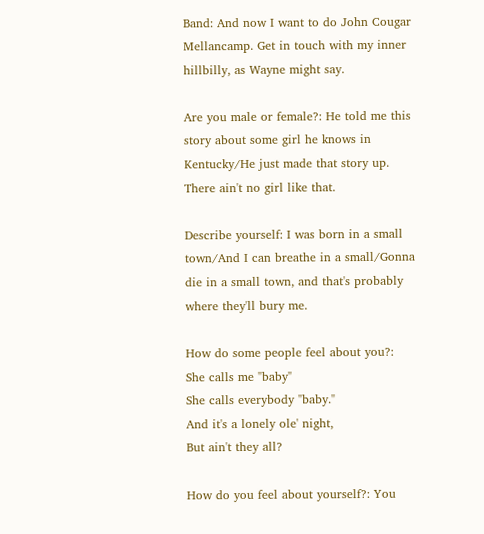Band: And now I want to do John Cougar Mellancamp. Get in touch with my inner hillbilly, as Wayne might say.

Are you male or female?: He told me this story about some girl he knows in Kentucky/He just made that story up. There ain't no girl like that.

Describe yourself: I was born in a small town/And I can breathe in a small/Gonna die in a small town, and that's probably where they'll bury me.

How do some people feel about you?:
She calls me "baby"
She calls everybody "baby."
And it's a lonely ole' night,
But ain't they all?

How do you feel about yourself?: You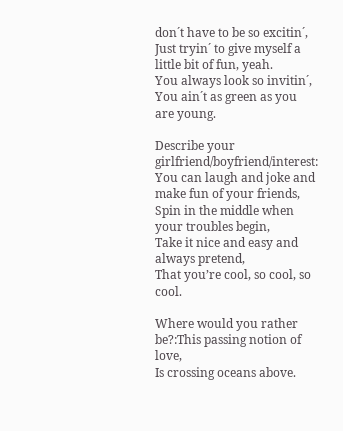don´t have to be so excitin´,
Just tryin´ to give myself a little bit of fun, yeah.
You always look so invitin´,
You ain´t as green as you are young.

Describe your girlfriend/boyfriend/interest:
You can laugh and joke and make fun of your friends,
Spin in the middle when your troubles begin,
Take it nice and easy and always pretend,
That you’re cool, so cool, so cool.

Where would you rather be?:This passing notion of love,
Is crossing oceans above.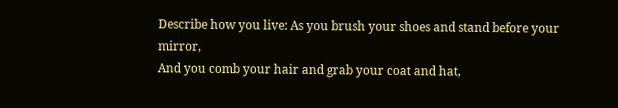Describe how you live: As you brush your shoes and stand before your mirror,
And you comb your hair and grab your coat and hat,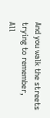And you walk the streets trying to remember,
All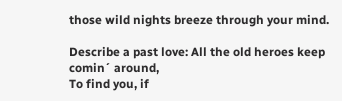those wild nights breeze through your mind.

Describe a past love: All the old heroes keep comin´ around,
To find you, if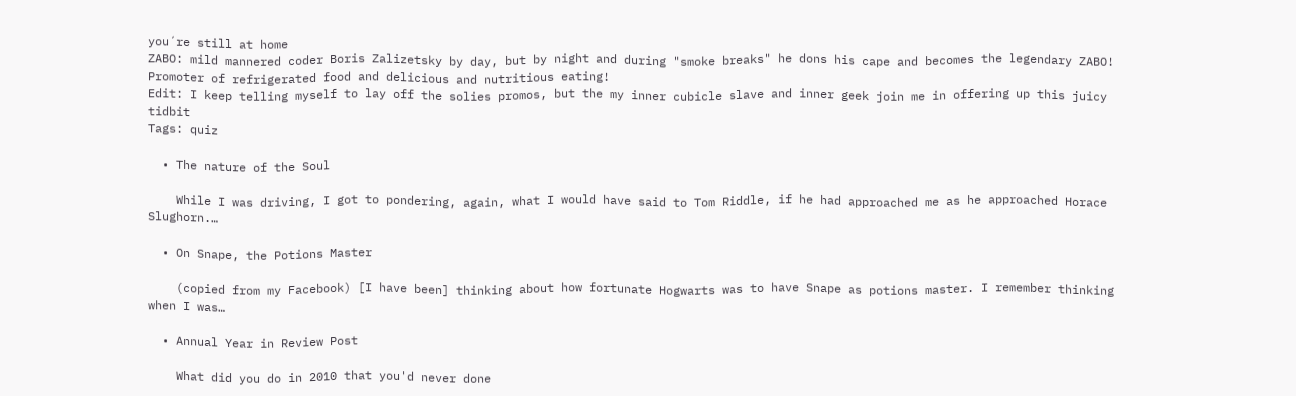you´re still at home
ZABO: mild mannered coder Boris Zalizetsky by day, but by night and during "smoke breaks" he dons his cape and becomes the legendary ZABO! Promoter of refrigerated food and delicious and nutritious eating!
Edit: I keep telling myself to lay off the solies promos, but the my inner cubicle slave and inner geek join me in offering up this juicy tidbit
Tags: quiz

  • The nature of the Soul

    While I was driving, I got to pondering, again, what I would have said to Tom Riddle, if he had approached me as he approached Horace Slughorn.…

  • On Snape, the Potions Master

    (copied from my Facebook) [I have been] thinking about how fortunate Hogwarts was to have Snape as potions master. I remember thinking when I was…

  • Annual Year in Review Post

    What did you do in 2010 that you'd never done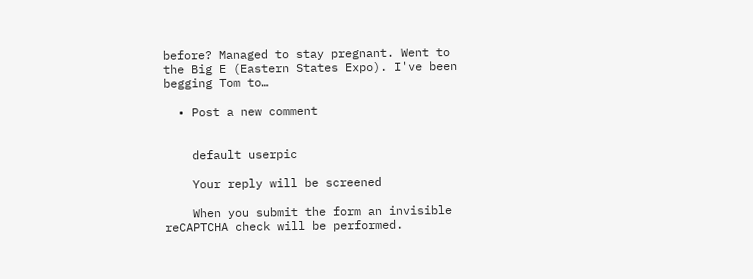before? Managed to stay pregnant. Went to the Big E (Eastern States Expo). I've been begging Tom to…

  • Post a new comment


    default userpic

    Your reply will be screened

    When you submit the form an invisible reCAPTCHA check will be performed.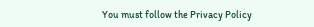You must follow the Privacy Policy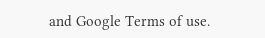and Google Terms of use.